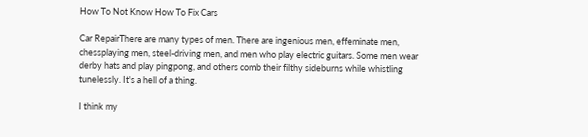How To Not Know How To Fix Cars

Car RepairThere are many types of men. There are ingenious men, effeminate men, chessplaying men, steel-driving men, and men who play electric guitars. Some men wear derby hats and play pingpong, and others comb their filthy sideburns while whistling tunelessly. It's a hell of a thing.

I think my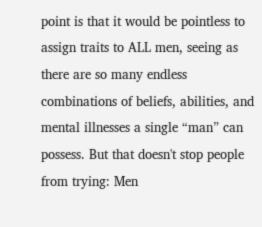point is that it would be pointless to assign traits to ALL men, seeing as there are so many endless combinations of beliefs, abilities, and mental illnesses a single “man” can possess. But that doesn't stop people from trying: Men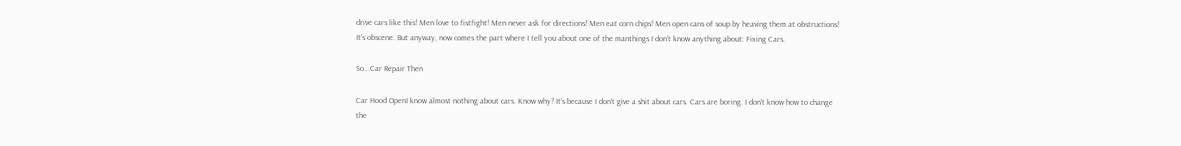drive cars like this! Men love to fistfight! Men never ask for directions! Men eat corn chips! Men open cans of soup by heaving them at obstructions!  It's obscene. But anyway, now comes the part where I tell you about one of the manthings I don't know anything about: Fixing Cars.

So...Car Repair Then

Car Hood OpenI know almost nothing about cars. Know why? It's because I don't give a shit about cars. Cars are boring. I don't know how to change the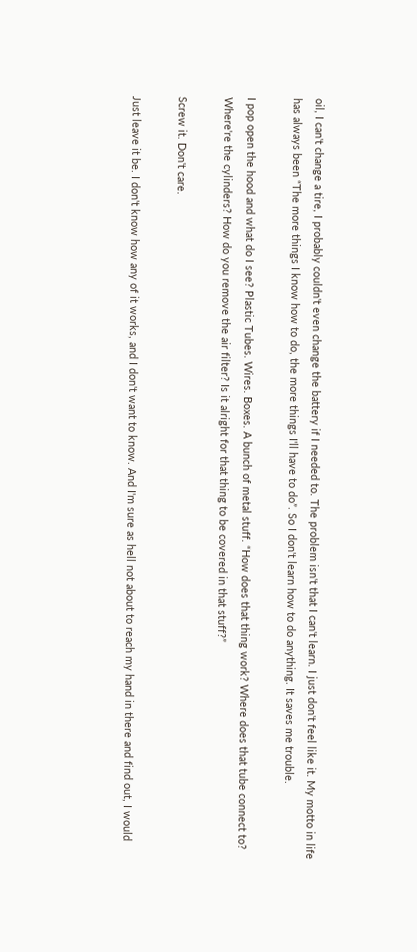oil, I can't change a tire, I probably couldn't even change the battery if I needed to. The problem isn't that I can't learn. I just don't feel like it. My motto in life has always been “The more things I know how to do, the more things I'll have to do”. So I don't learn how to do anything. It saves me trouble.

I pop open the hood and what do I see? Plastic Tubes. Wires. Boxes. A bunch of metal stuff. “How does that thing work? Where does that tube connect to? Where're the cylinders? How do you remove the air filter? Is it alright for that thing to be covered in that stuff?”

Screw it. Don't care.

Just leave it be. I don't know how any of it works, and I don't want to know. And I'm sure as hell not about to reach my hand in there and find out, I would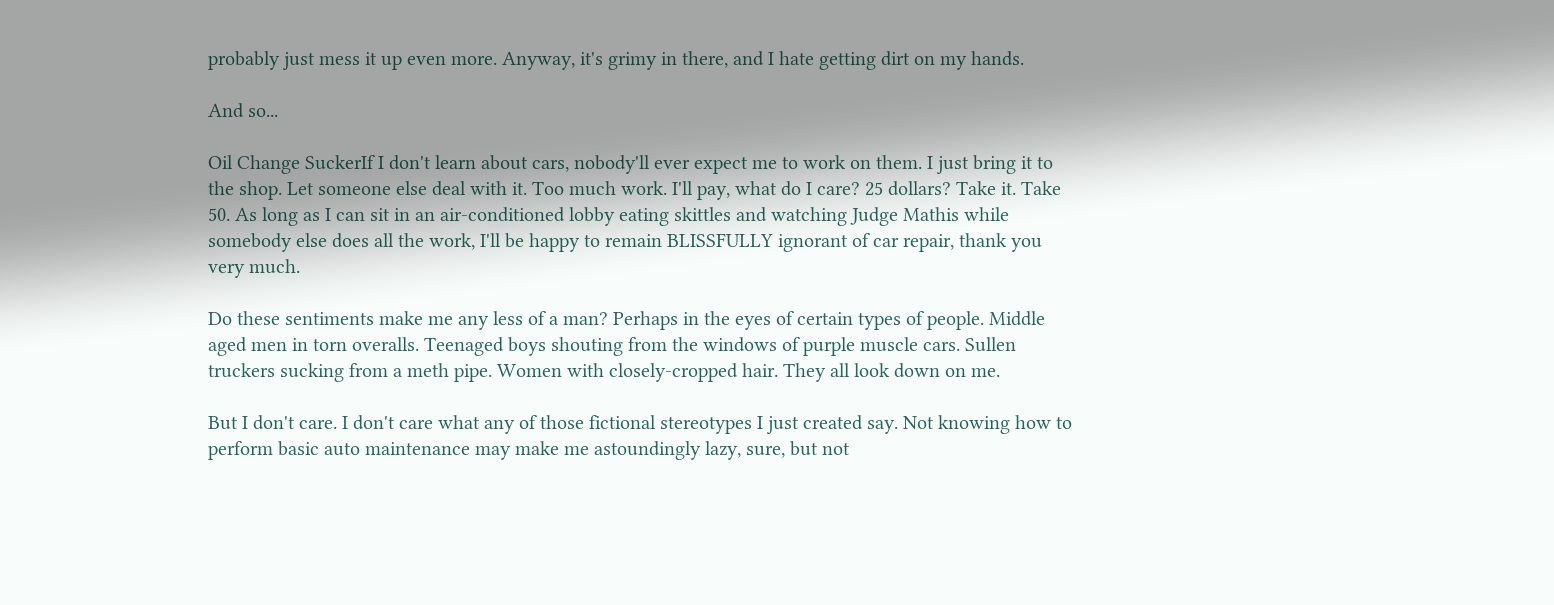probably just mess it up even more. Anyway, it's grimy in there, and I hate getting dirt on my hands.

And so...

Oil Change SuckerIf I don't learn about cars, nobody'll ever expect me to work on them. I just bring it to the shop. Let someone else deal with it. Too much work. I'll pay, what do I care? 25 dollars? Take it. Take 50. As long as I can sit in an air-conditioned lobby eating skittles and watching Judge Mathis while somebody else does all the work, I'll be happy to remain BLISSFULLY ignorant of car repair, thank you very much.

Do these sentiments make me any less of a man? Perhaps in the eyes of certain types of people. Middle aged men in torn overalls. Teenaged boys shouting from the windows of purple muscle cars. Sullen truckers sucking from a meth pipe. Women with closely-cropped hair. They all look down on me.

But I don't care. I don't care what any of those fictional stereotypes I just created say. Not knowing how to perform basic auto maintenance may make me astoundingly lazy, sure, but not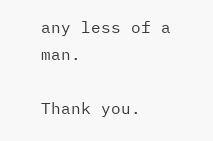any less of a man.

Thank you.